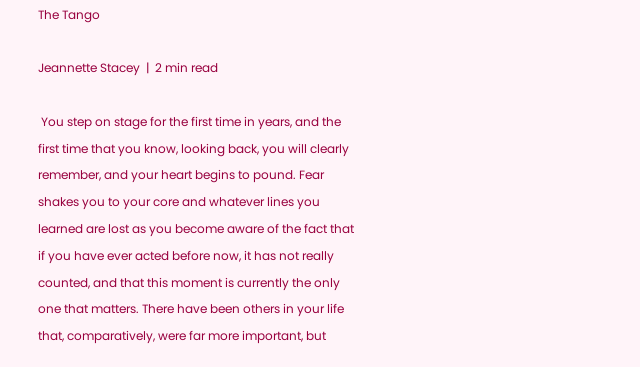The Tango

Jeannette Stacey  |  2 min read

 You step on stage for the first time in years, and the first time that you know, looking back, you will clearly remember, and your heart begins to pound. Fear shakes you to your core and whatever lines you learned are lost as you become aware of the fact that if you have ever acted before now, it has not really counted, and that this moment is currently the only one that matters. There have been others in your life that, comparatively, were far more important, but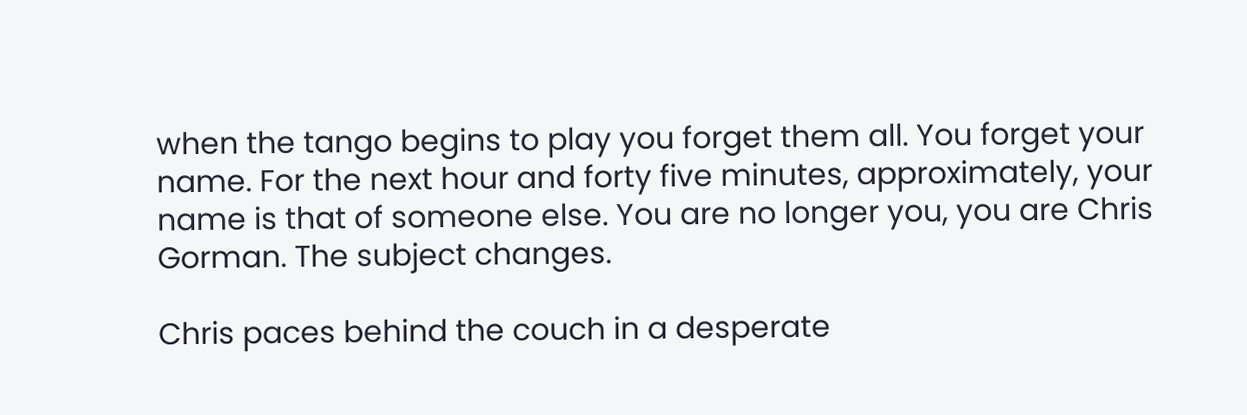when the tango begins to play you forget them all. You forget your name. For the next hour and forty five minutes, approximately, your name is that of someone else. You are no longer you, you are Chris Gorman. The subject changes.

Chris paces behind the couch in a desperate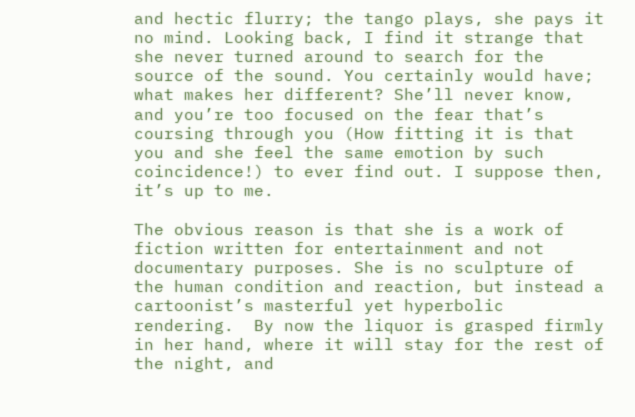and hectic flurry; the tango plays, she pays it no mind. Looking back, I find it strange that she never turned around to search for the source of the sound. You certainly would have; what makes her different? She’ll never know, and you’re too focused on the fear that’s coursing through you (How fitting it is that you and she feel the same emotion by such coincidence!) to ever find out. I suppose then, it’s up to me.

The obvious reason is that she is a work of fiction written for entertainment and not documentary purposes. She is no sculpture of the human condition and reaction, but instead a cartoonist’s masterful yet hyperbolic rendering.  By now the liquor is grasped firmly in her hand, where it will stay for the rest of the night, and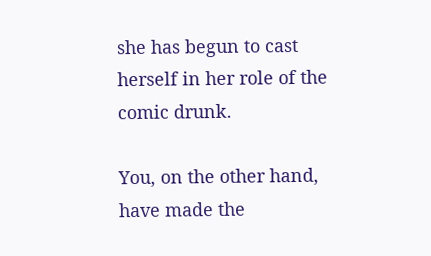she has begun to cast herself in her role of the comic drunk.

You, on the other hand, have made the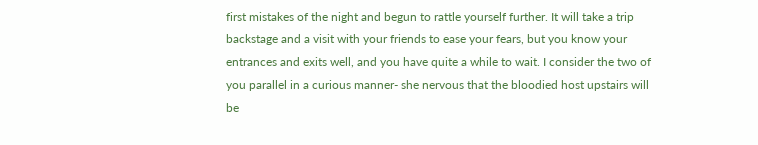first mistakes of the night and begun to rattle yourself further. It will take a trip backstage and a visit with your friends to ease your fears, but you know your entrances and exits well, and you have quite a while to wait. I consider the two of you parallel in a curious manner- she nervous that the bloodied host upstairs will be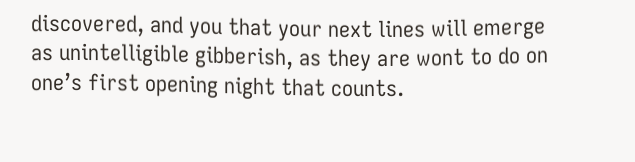discovered, and you that your next lines will emerge as unintelligible gibberish, as they are wont to do on one’s first opening night that counts.